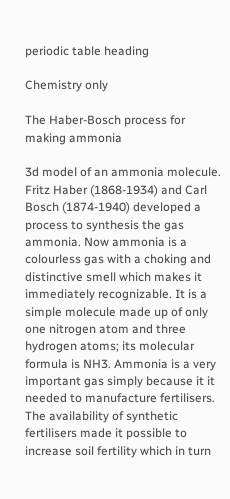periodic table heading

Chemistry only

The Haber-Bosch process for making ammonia

3d model of an ammonia molecule. Fritz Haber (1868-1934) and Carl Bosch (1874-1940) developed a process to synthesis the gas ammonia. Now ammonia is a colourless gas with a choking and distinctive smell which makes it immediately recognizable. It is a simple molecule made up of only one nitrogen atom and three hydrogen atoms; its molecular formula is NH3. Ammonia is a very important gas simply because it it needed to manufacture fertilisers. The availability of synthetic fertilisers made it possible to increase soil fertility which in turn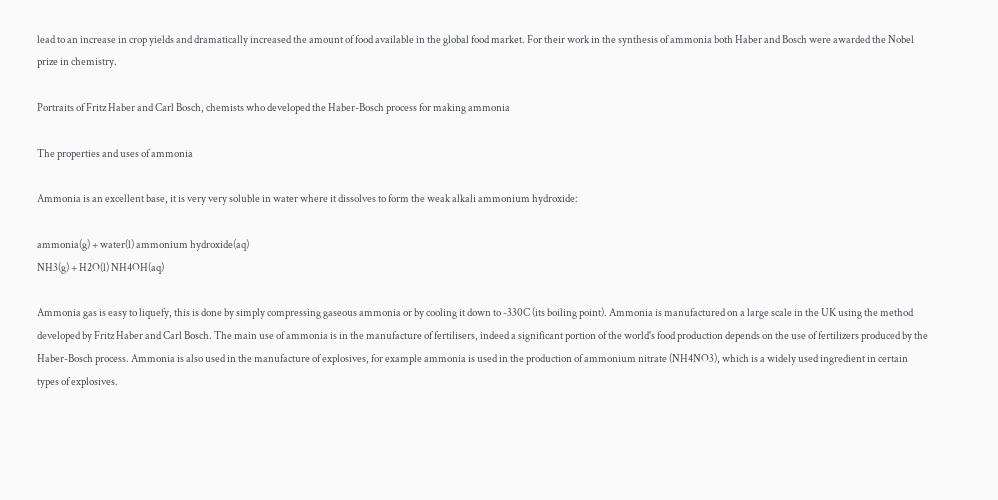lead to an increase in crop yields and dramatically increased the amount of food available in the global food market. For their work in the synthesis of ammonia both Haber and Bosch were awarded the Nobel prize in chemistry.

Portraits of Fritz Haber and Carl Bosch, chemists who developed the Haber-Bosch process for making ammonia

The properties and uses of ammonia

Ammonia is an excellent base, it is very very soluble in water where it dissolves to form the weak alkali ammonium hydroxide:

ammonia(g) + water(l) ammonium hydroxide(aq)
NH3(g) + H2O(l) NH4OH(aq)

Ammonia gas is easy to liquefy, this is done by simply compressing gaseous ammonia or by cooling it down to -330C (its boiling point). Ammonia is manufactured on a large scale in the UK using the method developed by Fritz Haber and Carl Bosch. The main use of ammonia is in the manufacture of fertilisers, indeed a significant portion of the world's food production depends on the use of fertilizers produced by the Haber-Bosch process. Ammonia is also used in the manufacture of explosives, for example ammonia is used in the production of ammonium nitrate (NH4NO3), which is a widely used ingredient in certain types of explosives.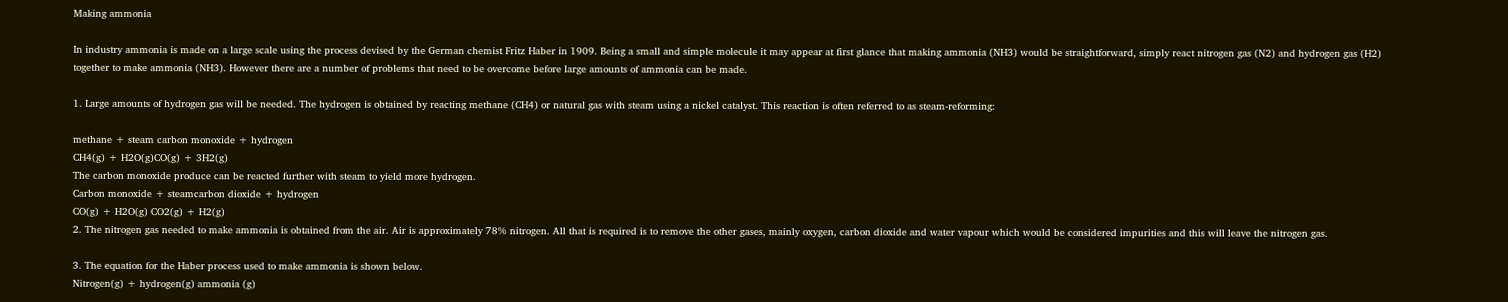Making ammonia

In industry ammonia is made on a large scale using the process devised by the German chemist Fritz Haber in 1909. Being a small and simple molecule it may appear at first glance that making ammonia (NH3) would be straightforward, simply react nitrogen gas (N2) and hydrogen gas (H2) together to make ammonia (NH3). However there are a number of problems that need to be overcome before large amounts of ammonia can be made.

1. Large amounts of hydrogen gas will be needed. The hydrogen is obtained by reacting methane (CH4) or natural gas with steam using a nickel catalyst. This reaction is often referred to as steam-reforming:

methane + steam carbon monoxide + hydrogen
CH4(g) + H2O(g)CO(g) + 3H2(g)
The carbon monoxide produce can be reacted further with steam to yield more hydrogen.
Carbon monoxide + steamcarbon dioxide + hydrogen
CO(g) + H2O(g) CO2(g) + H2(g)
2. The nitrogen gas needed to make ammonia is obtained from the air. Air is approximately 78% nitrogen. All that is required is to remove the other gases, mainly oxygen, carbon dioxide and water vapour which would be considered impurities and this will leave the nitrogen gas.

3. The equation for the Haber process used to make ammonia is shown below.
Nitrogen(g) + hydrogen(g) ammonia (g)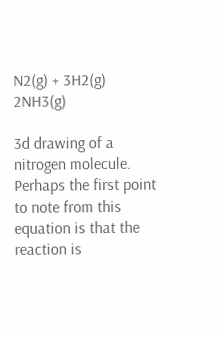N2(g) + 3H2(g) 2NH3(g)

3d drawing of a nitrogen molecule. Perhaps the first point to note from this equation is that the reaction is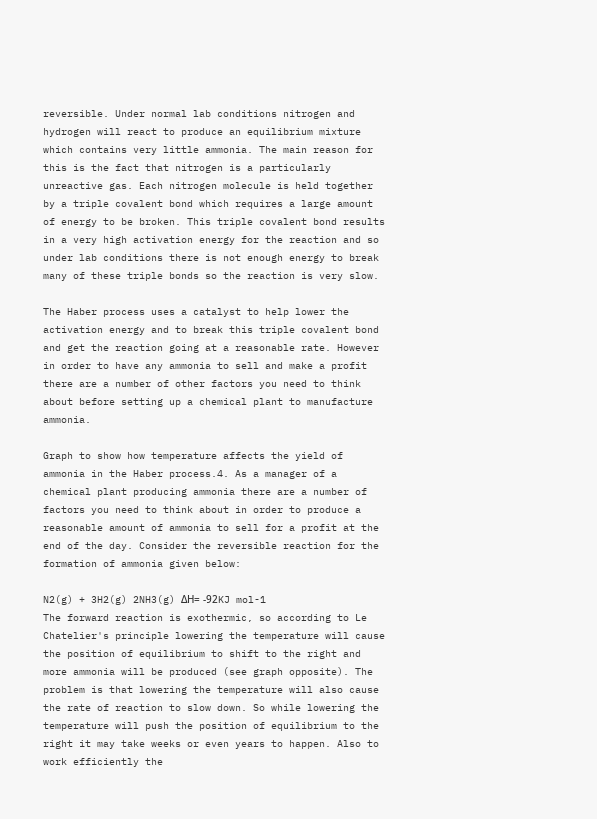reversible. Under normal lab conditions nitrogen and hydrogen will react to produce an equilibrium mixture which contains very little ammonia. The main reason for this is the fact that nitrogen is a particularly unreactive gas. Each nitrogen molecule is held together by a triple covalent bond which requires a large amount of energy to be broken. This triple covalent bond results in a very high activation energy for the reaction and so under lab conditions there is not enough energy to break many of these triple bonds so the reaction is very slow.

The Haber process uses a catalyst to help lower the activation energy and to break this triple covalent bond and get the reaction going at a reasonable rate. However in order to have any ammonia to sell and make a profit there are a number of other factors you need to think about before setting up a chemical plant to manufacture ammonia.

Graph to show how temperature affects the yield of ammonia in the Haber process.4. As a manager of a chemical plant producing ammonia there are a number of factors you need to think about in order to produce a reasonable amount of ammonia to sell for a profit at the end of the day. Consider the reversible reaction for the formation of ammonia given below:

N2(g) + 3H2(g) 2NH3(g) ΔH= -92KJ mol-1
The forward reaction is exothermic, so according to Le Chatelier's principle lowering the temperature will cause the position of equilibrium to shift to the right and more ammonia will be produced (see graph opposite). The problem is that lowering the temperature will also cause the rate of reaction to slow down. So while lowering the temperature will push the position of equilibrium to the right it may take weeks or even years to happen. Also to work efficiently the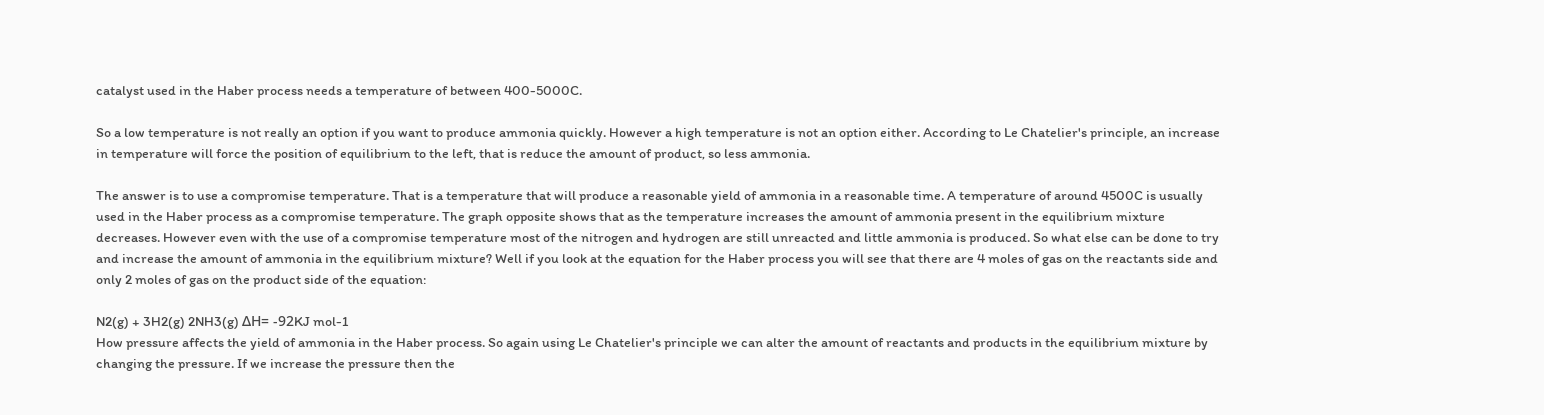catalyst used in the Haber process needs a temperature of between 400-5000C.

So a low temperature is not really an option if you want to produce ammonia quickly. However a high temperature is not an option either. According to Le Chatelier's principle, an increase in temperature will force the position of equilibrium to the left, that is reduce the amount of product, so less ammonia.

The answer is to use a compromise temperature. That is a temperature that will produce a reasonable yield of ammonia in a reasonable time. A temperature of around 4500C is usually used in the Haber process as a compromise temperature. The graph opposite shows that as the temperature increases the amount of ammonia present in the equilibrium mixture decreases. However even with the use of a compromise temperature most of the nitrogen and hydrogen are still unreacted and little ammonia is produced. So what else can be done to try and increase the amount of ammonia in the equilibrium mixture? Well if you look at the equation for the Haber process you will see that there are 4 moles of gas on the reactants side and only 2 moles of gas on the product side of the equation:

N2(g) + 3H2(g) 2NH3(g) ΔH= -92KJ mol-1
How pressure affects the yield of ammonia in the Haber process. So again using Le Chatelier's principle we can alter the amount of reactants and products in the equilibrium mixture by changing the pressure. If we increase the pressure then the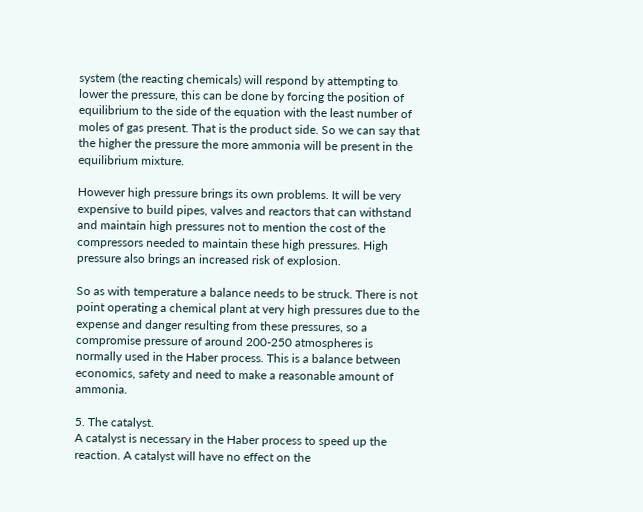system (the reacting chemicals) will respond by attempting to lower the pressure, this can be done by forcing the position of equilibrium to the side of the equation with the least number of moles of gas present. That is the product side. So we can say that the higher the pressure the more ammonia will be present in the equilibrium mixture.

However high pressure brings its own problems. It will be very expensive to build pipes, valves and reactors that can withstand and maintain high pressures not to mention the cost of the compressors needed to maintain these high pressures. High pressure also brings an increased risk of explosion.

So as with temperature a balance needs to be struck. There is not point operating a chemical plant at very high pressures due to the expense and danger resulting from these pressures, so a compromise pressure of around 200-250 atmospheres is normally used in the Haber process. This is a balance between economics, safety and need to make a reasonable amount of ammonia.

5. The catalyst.
A catalyst is necessary in the Haber process to speed up the reaction. A catalyst will have no effect on the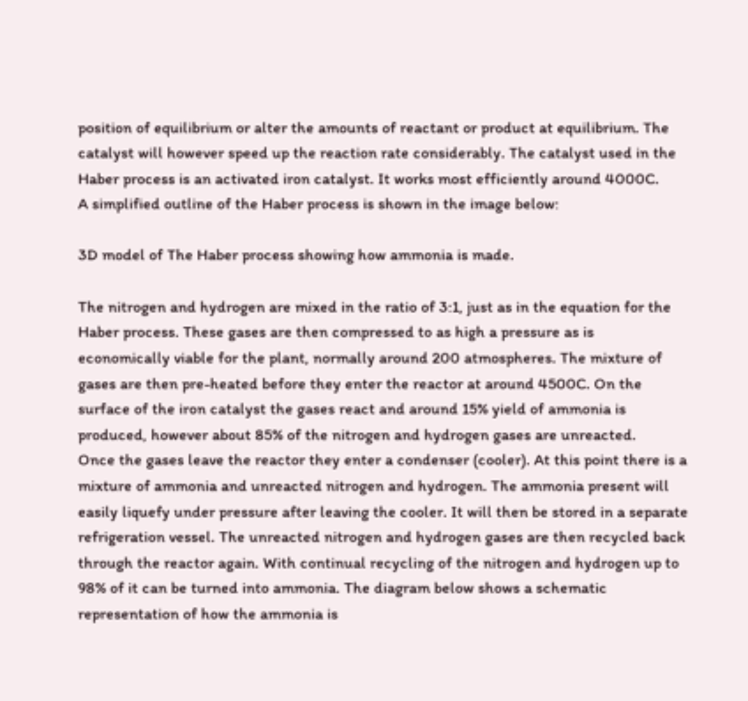position of equilibrium or alter the amounts of reactant or product at equilibrium. The catalyst will however speed up the reaction rate considerably. The catalyst used in the Haber process is an activated iron catalyst. It works most efficiently around 4000C.
A simplified outline of the Haber process is shown in the image below:

3D model of The Haber process showing how ammonia is made.

The nitrogen and hydrogen are mixed in the ratio of 3:1, just as in the equation for the Haber process. These gases are then compressed to as high a pressure as is economically viable for the plant, normally around 200 atmospheres. The mixture of gases are then pre-heated before they enter the reactor at around 4500C. On the surface of the iron catalyst the gases react and around 15% yield of ammonia is produced, however about 85% of the nitrogen and hydrogen gases are unreacted.
Once the gases leave the reactor they enter a condenser (cooler). At this point there is a mixture of ammonia and unreacted nitrogen and hydrogen. The ammonia present will easily liquefy under pressure after leaving the cooler. It will then be stored in a separate refrigeration vessel. The unreacted nitrogen and hydrogen gases are then recycled back through the reactor again. With continual recycling of the nitrogen and hydrogen up to 98% of it can be turned into ammonia. The diagram below shows a schematic representation of how the ammonia is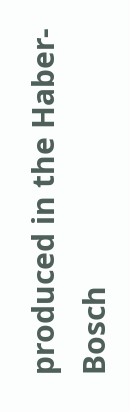produced in the Haber-Bosch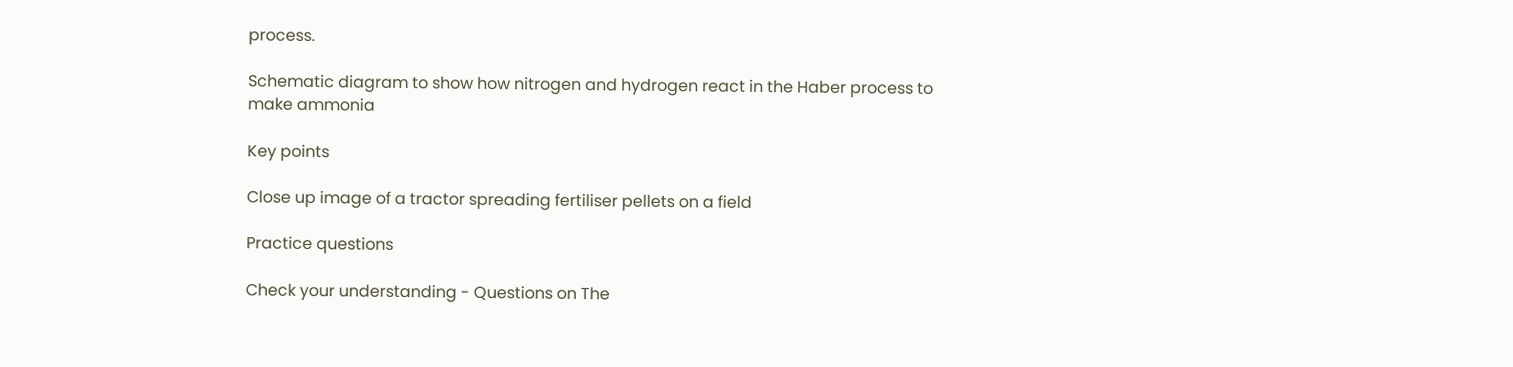process.

Schematic diagram to show how nitrogen and hydrogen react in the Haber process to make ammonia

Key points

Close up image of a tractor spreading fertiliser pellets on a field

Practice questions

Check your understanding - Questions on The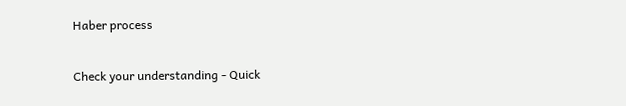Haber process

Check your understanding - Quick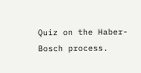Quiz on the Haber-Bosch process.